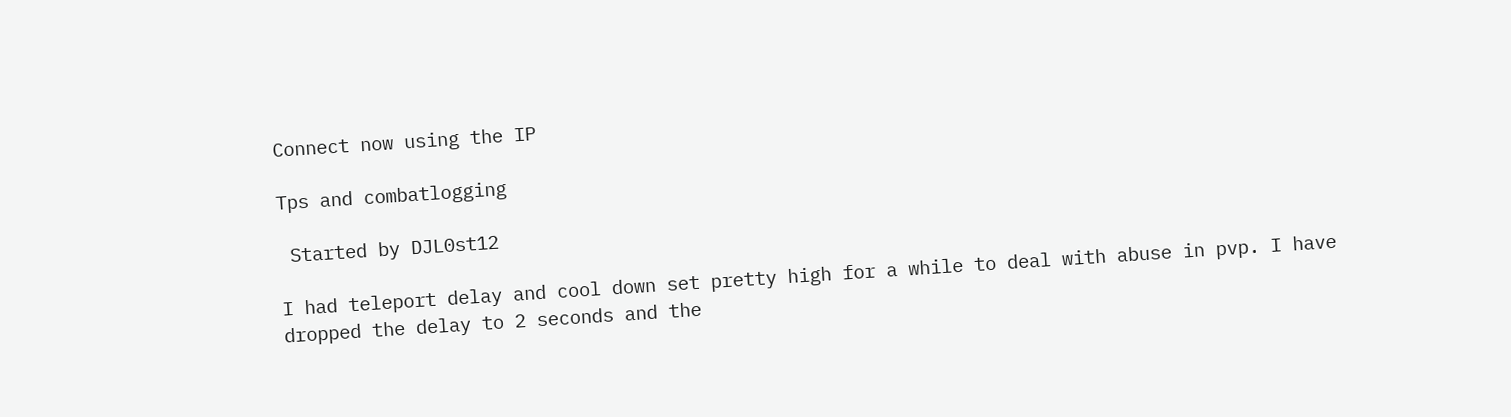Connect now using the IP

Tps and combatlogging

 Started by DJL0st12

I had teleport delay and cool down set pretty high for a while to deal with abuse in pvp. I have dropped the delay to 2 seconds and the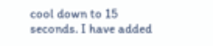cool down to 15 seconds. I have added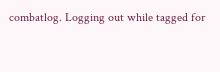combatlog. Logging out while tagged for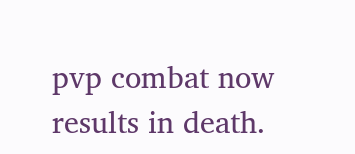pvp combat now results in death.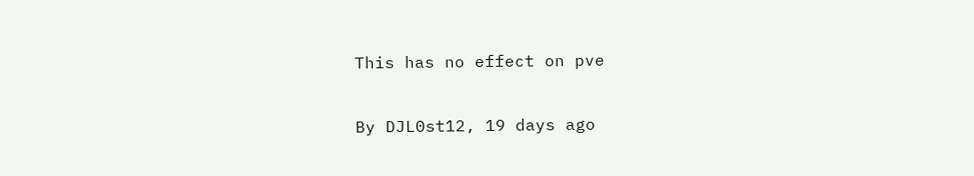This has no effect on pve

By DJL0st12, 19 days ago